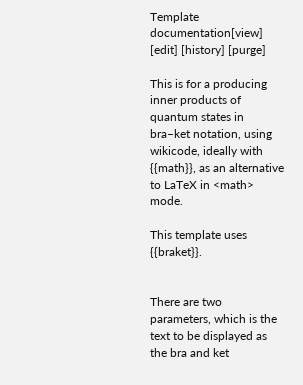Template documentation[view] [edit] [history] [purge]

This is for a producing inner products of quantum states in bra–ket notation, using wikicode, ideally with {{math}}, as an alternative to LaTeX in <math> mode.

This template uses {{braket}}.


There are two parameters, which is the text to be displayed as the bra and ket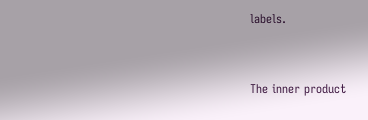labels.


The inner product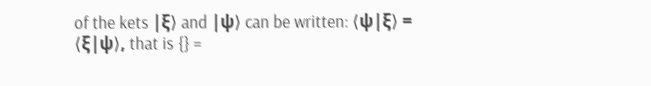of the kets |ξ⟩ and |ψ⟩ can be written: ⟨ψ|ξ⟩ = ⟨ξ|ψ⟩, that is {} =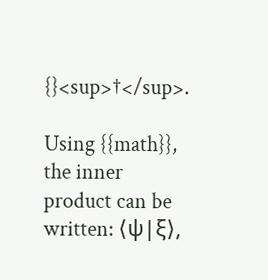{}<sup>†</sup>.

Using {{math}}, the inner product can be written: ⟨ψ|ξ⟩,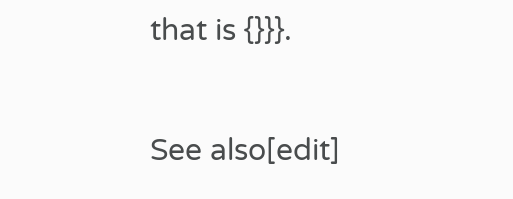that is {}}}.

See also[edit]